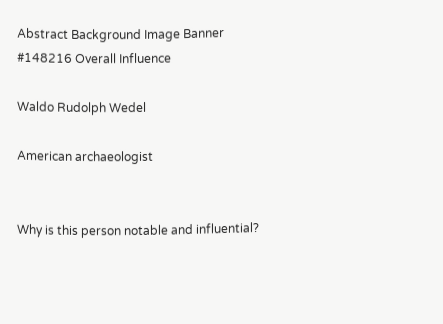Abstract Background Image Banner
#148216 Overall Influence

Waldo Rudolph Wedel

American archaeologist


Why is this person notable and influential?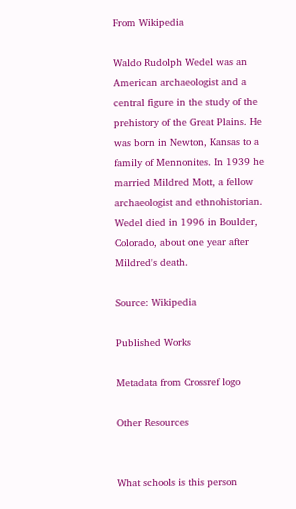From Wikipedia

Waldo Rudolph Wedel was an American archaeologist and a central figure in the study of the prehistory of the Great Plains. He was born in Newton, Kansas to a family of Mennonites. In 1939 he married Mildred Mott, a fellow archaeologist and ethnohistorian. Wedel died in 1996 in Boulder, Colorado, about one year after Mildred's death.

Source: Wikipedia

Published Works

Metadata from Crossref logo

Other Resources


What schools is this person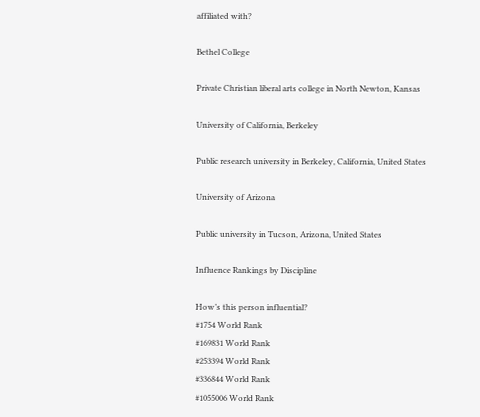affiliated with?

Bethel College

Private Christian liberal arts college in North Newton, Kansas

University of California, Berkeley

Public research university in Berkeley, California, United States

University of Arizona

Public university in Tucson, Arizona, United States

Influence Rankings by Discipline

How’s this person influential?
#1754 World Rank
#169831 World Rank
#253394 World Rank
#336844 World Rank
#1055006 World Rank